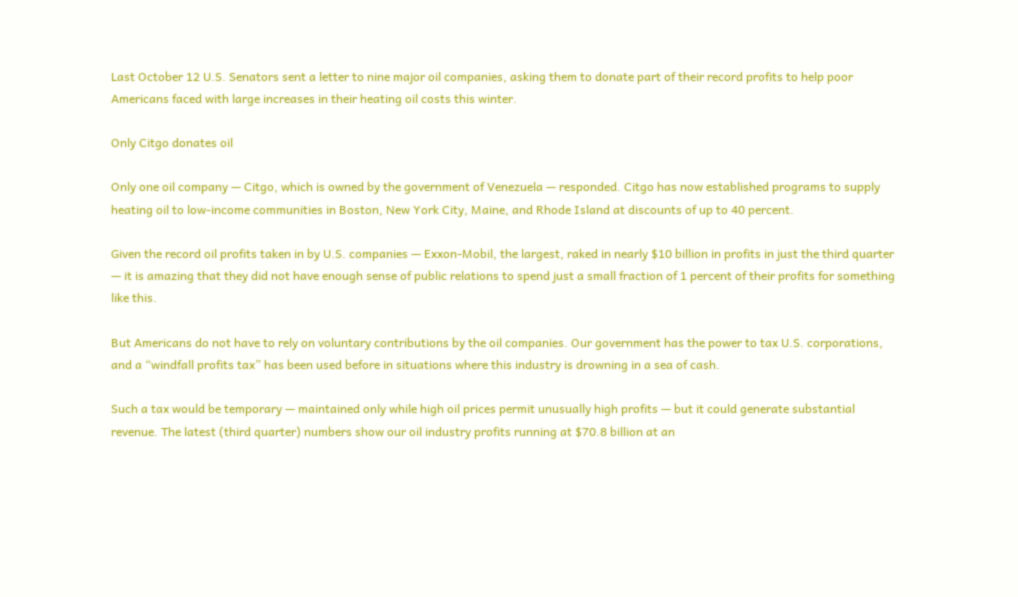Last October 12 U.S. Senators sent a letter to nine major oil companies, asking them to donate part of their record profits to help poor Americans faced with large increases in their heating oil costs this winter.

Only Citgo donates oil

Only one oil company — Citgo, which is owned by the government of Venezuela — responded. Citgo has now established programs to supply heating oil to low-income communities in Boston, New York City, Maine, and Rhode Island at discounts of up to 40 percent.

Given the record oil profits taken in by U.S. companies — Exxon-Mobil, the largest, raked in nearly $10 billion in profits in just the third quarter — it is amazing that they did not have enough sense of public relations to spend just a small fraction of 1 percent of their profits for something like this.

But Americans do not have to rely on voluntary contributions by the oil companies. Our government has the power to tax U.S. corporations, and a “windfall profits tax” has been used before in situations where this industry is drowning in a sea of cash.

Such a tax would be temporary — maintained only while high oil prices permit unusually high profits — but it could generate substantial revenue. The latest (third quarter) numbers show our oil industry profits running at $70.8 billion at an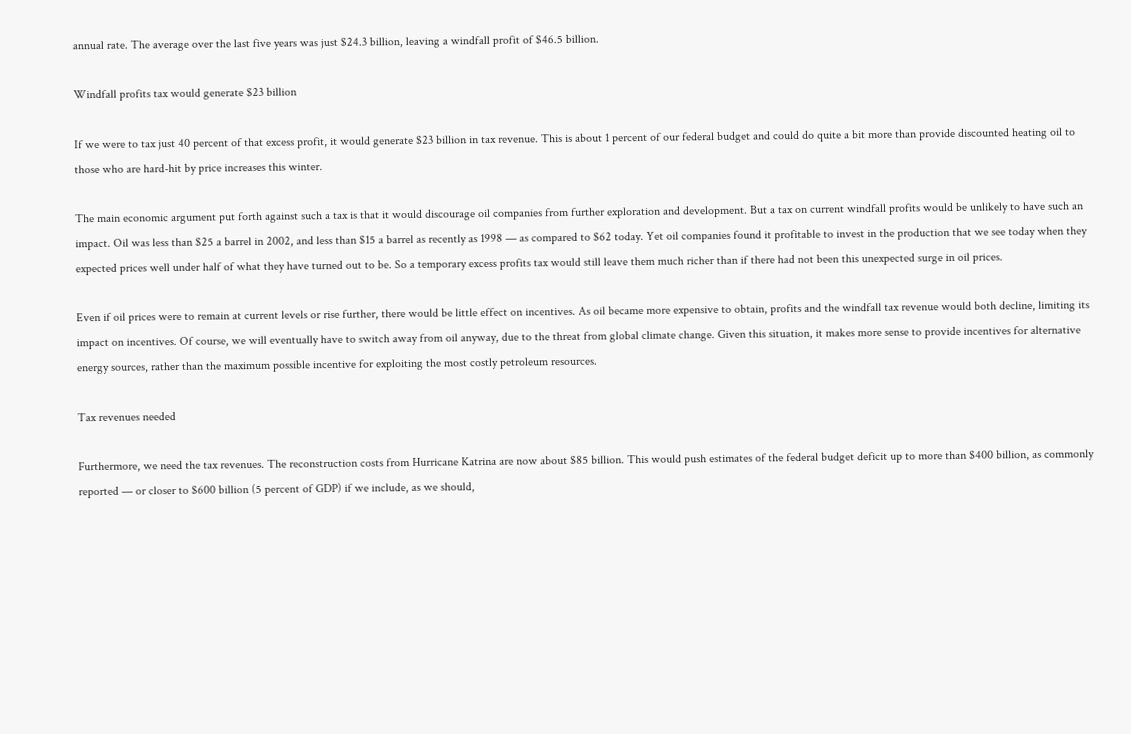annual rate. The average over the last five years was just $24.3 billion, leaving a windfall profit of $46.5 billion.

Windfall profits tax would generate $23 billion

If we were to tax just 40 percent of that excess profit, it would generate $23 billion in tax revenue. This is about 1 percent of our federal budget and could do quite a bit more than provide discounted heating oil to those who are hard-hit by price increases this winter.

The main economic argument put forth against such a tax is that it would discourage oil companies from further exploration and development. But a tax on current windfall profits would be unlikely to have such an impact. Oil was less than $25 a barrel in 2002, and less than $15 a barrel as recently as 1998 — as compared to $62 today. Yet oil companies found it profitable to invest in the production that we see today when they expected prices well under half of what they have turned out to be. So a temporary excess profits tax would still leave them much richer than if there had not been this unexpected surge in oil prices.

Even if oil prices were to remain at current levels or rise further, there would be little effect on incentives. As oil became more expensive to obtain, profits and the windfall tax revenue would both decline, limiting its impact on incentives. Of course, we will eventually have to switch away from oil anyway, due to the threat from global climate change. Given this situation, it makes more sense to provide incentives for alternative energy sources, rather than the maximum possible incentive for exploiting the most costly petroleum resources.

Tax revenues needed

Furthermore, we need the tax revenues. The reconstruction costs from Hurricane Katrina are now about $85 billion. This would push estimates of the federal budget deficit up to more than $400 billion, as commonly reported — or closer to $600 billion (5 percent of GDP) if we include, as we should,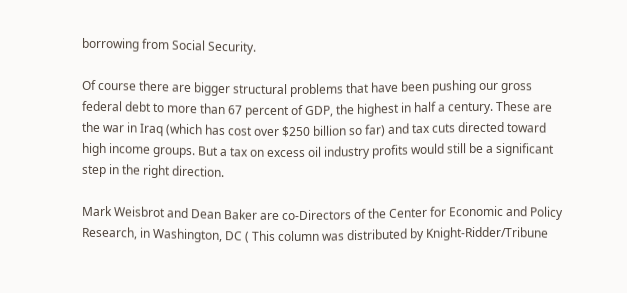borrowing from Social Security.

Of course there are bigger structural problems that have been pushing our gross federal debt to more than 67 percent of GDP, the highest in half a century. These are the war in Iraq (which has cost over $250 billion so far) and tax cuts directed toward high income groups. But a tax on excess oil industry profits would still be a significant step in the right direction.

Mark Weisbrot and Dean Baker are co-Directors of the Center for Economic and Policy Research, in Washington, DC ( This column was distributed by Knight-Ridder/Tribune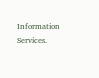Information Services.